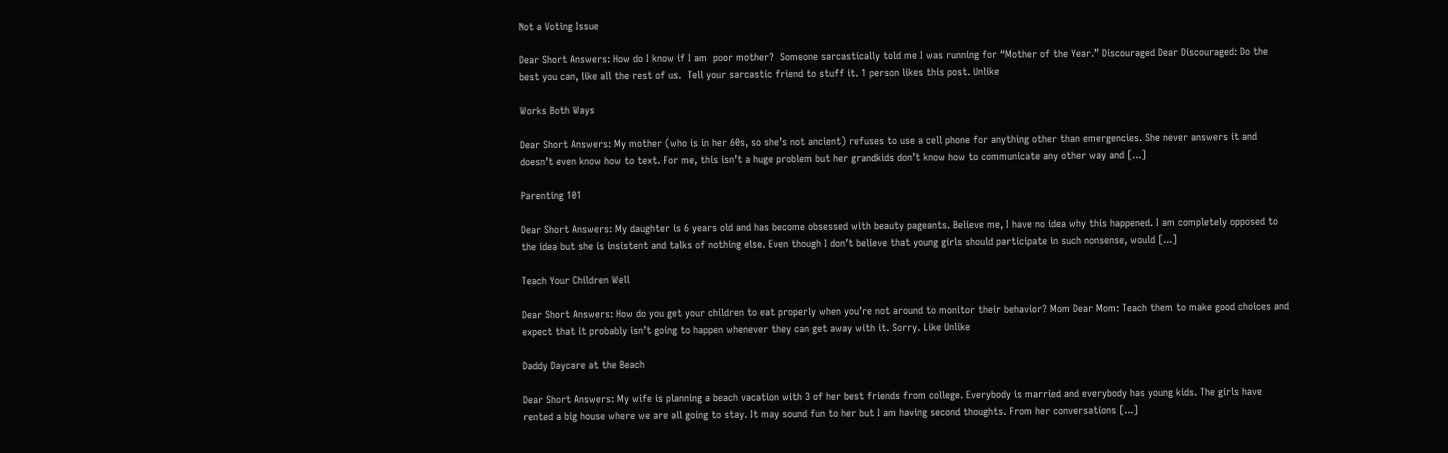Not a Voting Issue

Dear Short Answers: How do I know if I am  poor mother?  Someone sarcastically told me I was running for “Mother of the Year.” Discouraged Dear Discouraged: Do the best you can, like all the rest of us.  Tell your sarcastic friend to stuff it. 1 person likes this post. Unlike

Works Both Ways

Dear Short Answers: My mother (who is in her 60s, so she’s not ancient) refuses to use a cell phone for anything other than emergencies. She never answers it and doesn’t even know how to text. For me, this isn’t a huge problem but her grandkids don’t know how to communicate any other way and [...]

Parenting 101

Dear Short Answers: My daughter is 6 years old and has become obsessed with beauty pageants. Believe me, I have no idea why this happened. I am completely opposed to the idea but she is insistent and talks of nothing else. Even though I don’t believe that young girls should participate in such nonsense, would [...]

Teach Your Children Well

Dear Short Answers: How do you get your children to eat properly when you’re not around to monitor their behavior? Mom Dear Mom: Teach them to make good choices and expect that it probably isn’t going to happen whenever they can get away with it. Sorry. Like Unlike

Daddy Daycare at the Beach

Dear Short Answers: My wife is planning a beach vacation with 3 of her best friends from college. Everybody is married and everybody has young kids. The girls have rented a big house where we are all going to stay. It may sound fun to her but I am having second thoughts. From her conversations [...]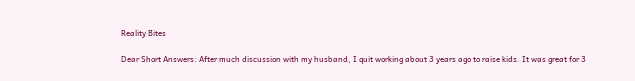Reality Bites

Dear Short Answers: After much discussion with my husband, I quit working about 3 years ago to raise kids. It was great for 3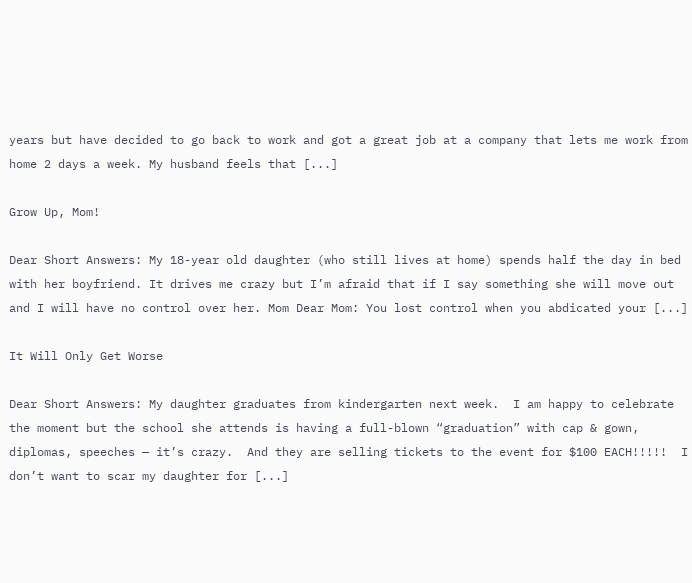years but have decided to go back to work and got a great job at a company that lets me work from home 2 days a week. My husband feels that [...]

Grow Up, Mom!

Dear Short Answers: My 18-year old daughter (who still lives at home) spends half the day in bed with her boyfriend. It drives me crazy but I’m afraid that if I say something she will move out and I will have no control over her. Mom Dear Mom: You lost control when you abdicated your [...]

It Will Only Get Worse

Dear Short Answers: My daughter graduates from kindergarten next week.  I am happy to celebrate the moment but the school she attends is having a full-blown “graduation” with cap & gown, diplomas, speeches — it’s crazy.  And they are selling tickets to the event for $100 EACH!!!!!  I don’t want to scar my daughter for [...]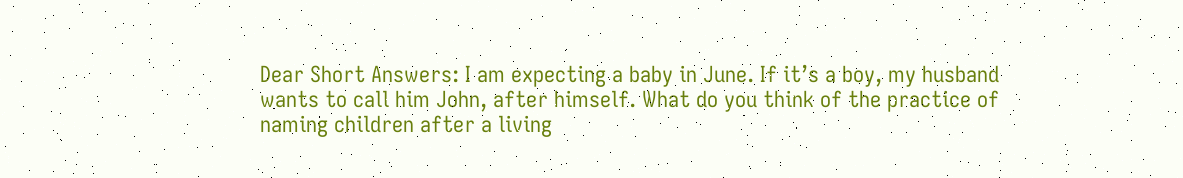Dear Short Answers: I am expecting a baby in June. If it’s a boy, my husband wants to call him John, after himself. What do you think of the practice of naming children after a living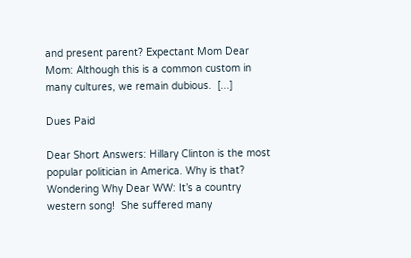and present parent? Expectant Mom Dear Mom: Although this is a common custom in many cultures, we remain dubious.  [...]

Dues Paid

Dear Short Answers: Hillary Clinton is the most popular politician in America. Why is that? Wondering Why Dear WW: It’s a country western song!  She suffered many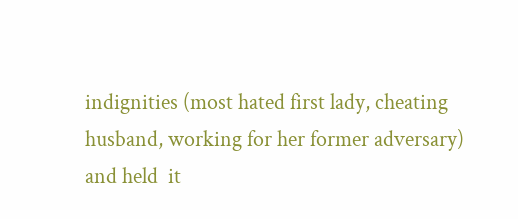indignities (most hated first lady, cheating husband, working for her former adversary) and held  it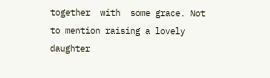together  with  some grace. Not to mention raising a lovely daughter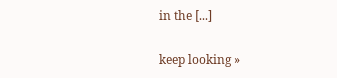in the [...]

keep looking »